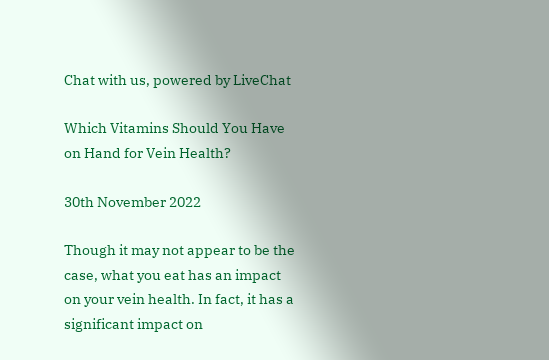Chat with us, powered by LiveChat

Which Vitamins Should You Have on Hand for Vein Health?

30th November 2022

Though it may not appear to be the case, what you eat has an impact on your vein health. In fact, it has a significant impact on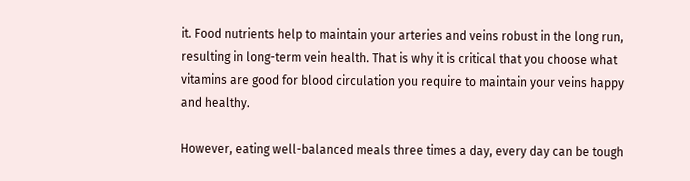it. Food nutrients help to maintain your arteries and veins robust in the long run, resulting in long-term vein health. That is why it is critical that you choose what vitamins are good for blood circulation you require to maintain your veins happy and healthy.

However, eating well-balanced meals three times a day, every day can be tough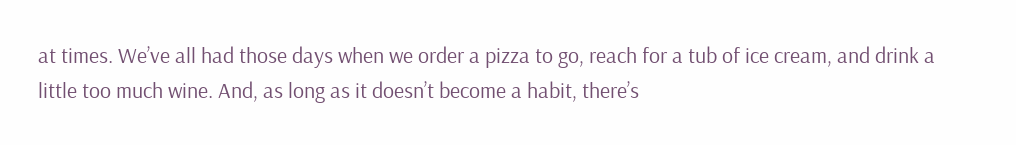at times. We’ve all had those days when we order a pizza to go, reach for a tub of ice cream, and drink a little too much wine. And, as long as it doesn’t become a habit, there’s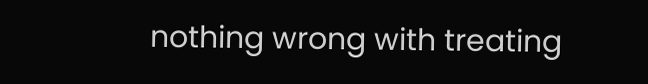nothing wrong with treating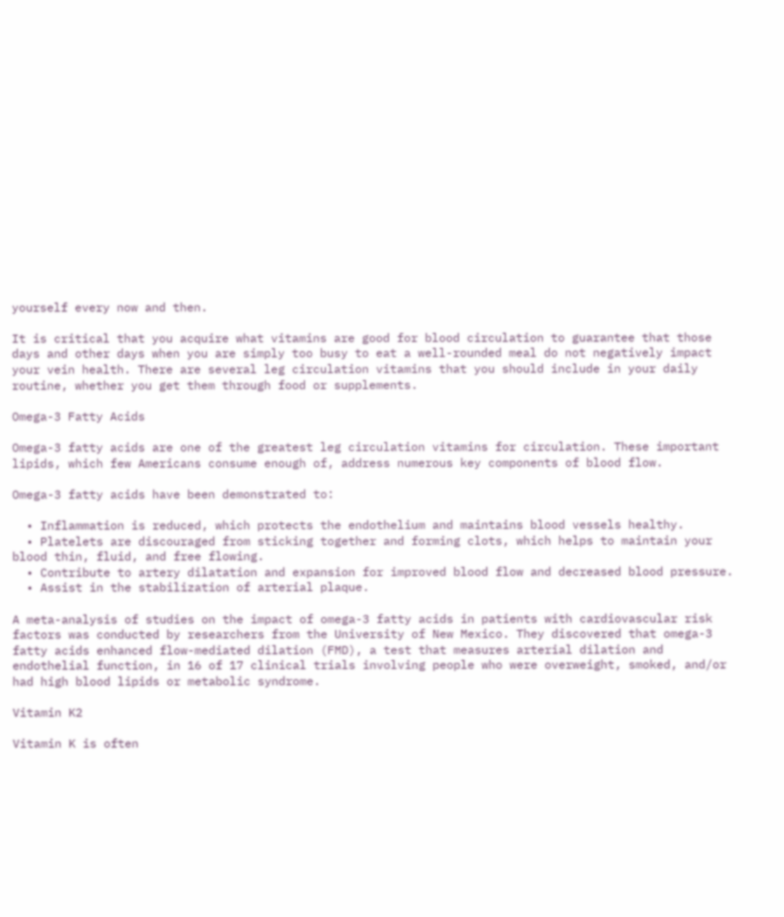yourself every now and then.

It is critical that you acquire what vitamins are good for blood circulation to guarantee that those days and other days when you are simply too busy to eat a well-rounded meal do not negatively impact your vein health. There are several leg circulation vitamins that you should include in your daily routine, whether you get them through food or supplements.

Omega-3 Fatty Acids

Omega-3 fatty acids are one of the greatest leg circulation vitamins for circulation. These important lipids, which few Americans consume enough of, address numerous key components of blood flow.

Omega-3 fatty acids have been demonstrated to:

  • Inflammation is reduced, which protects the endothelium and maintains blood vessels healthy.
  • Platelets are discouraged from sticking together and forming clots, which helps to maintain your blood thin, fluid, and free flowing.
  • Contribute to artery dilatation and expansion for improved blood flow and decreased blood pressure.
  • Assist in the stabilization of arterial plaque.

A meta-analysis of studies on the impact of omega-3 fatty acids in patients with cardiovascular risk factors was conducted by researchers from the University of New Mexico. They discovered that omega-3 fatty acids enhanced flow-mediated dilation (FMD), a test that measures arterial dilation and endothelial function, in 16 of 17 clinical trials involving people who were overweight, smoked, and/or had high blood lipids or metabolic syndrome.

Vitamin K2

Vitamin K is often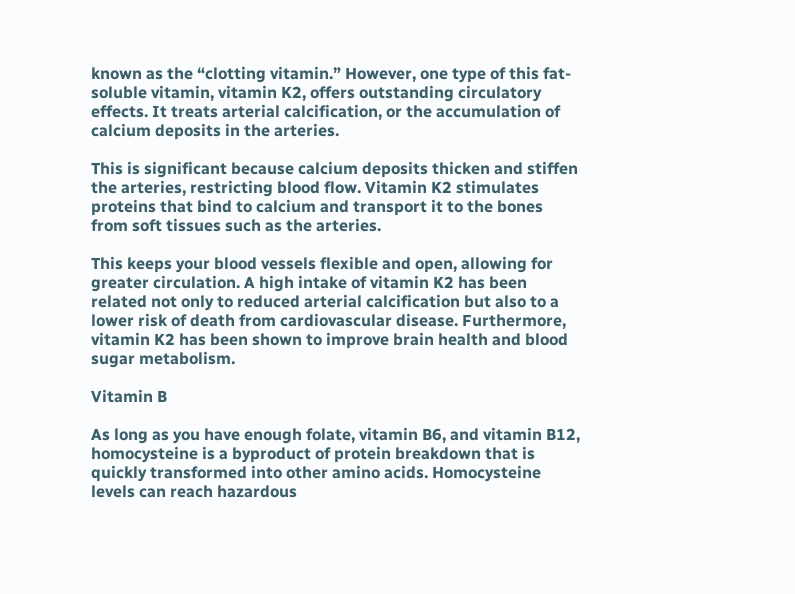known as the “clotting vitamin.” However, one type of this fat-soluble vitamin, vitamin K2, offers outstanding circulatory effects. It treats arterial calcification, or the accumulation of calcium deposits in the arteries.

This is significant because calcium deposits thicken and stiffen the arteries, restricting blood flow. Vitamin K2 stimulates proteins that bind to calcium and transport it to the bones from soft tissues such as the arteries.

This keeps your blood vessels flexible and open, allowing for greater circulation. A high intake of vitamin K2 has been related not only to reduced arterial calcification but also to a lower risk of death from cardiovascular disease. Furthermore, vitamin K2 has been shown to improve brain health and blood sugar metabolism.

Vitamin B

As long as you have enough folate, vitamin B6, and vitamin B12, homocysteine is a byproduct of protein breakdown that is quickly transformed into other amino acids. Homocysteine levels can reach hazardous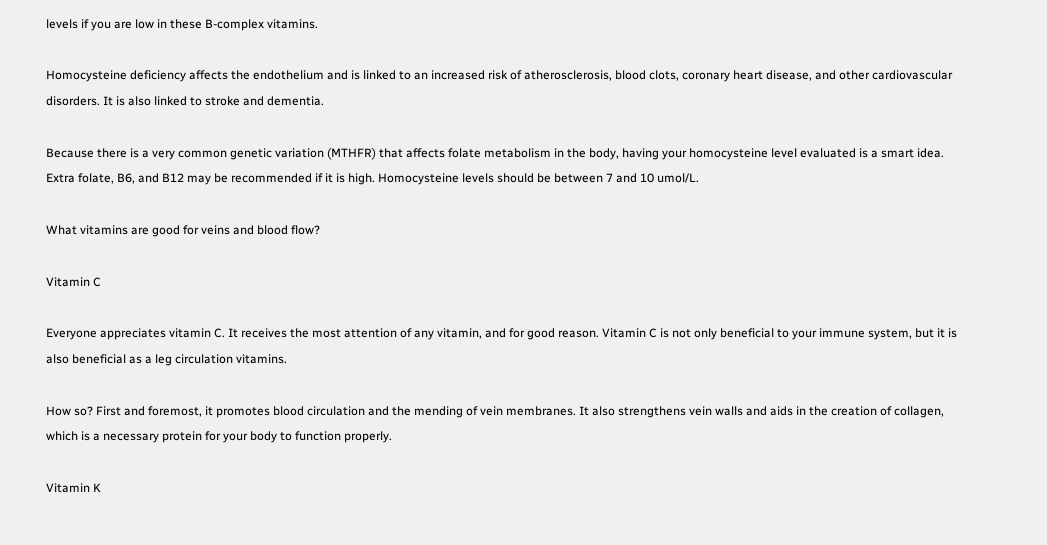levels if you are low in these B-complex vitamins.

Homocysteine deficiency affects the endothelium and is linked to an increased risk of atherosclerosis, blood clots, coronary heart disease, and other cardiovascular disorders. It is also linked to stroke and dementia.

Because there is a very common genetic variation (MTHFR) that affects folate metabolism in the body, having your homocysteine level evaluated is a smart idea. Extra folate, B6, and B12 may be recommended if it is high. Homocysteine levels should be between 7 and 10 umol/L.

What vitamins are good for veins and blood flow?

Vitamin C

Everyone appreciates vitamin C. It receives the most attention of any vitamin, and for good reason. Vitamin C is not only beneficial to your immune system, but it is also beneficial as a leg circulation vitamins.

How so? First and foremost, it promotes blood circulation and the mending of vein membranes. It also strengthens vein walls and aids in the creation of collagen, which is a necessary protein for your body to function properly.

Vitamin K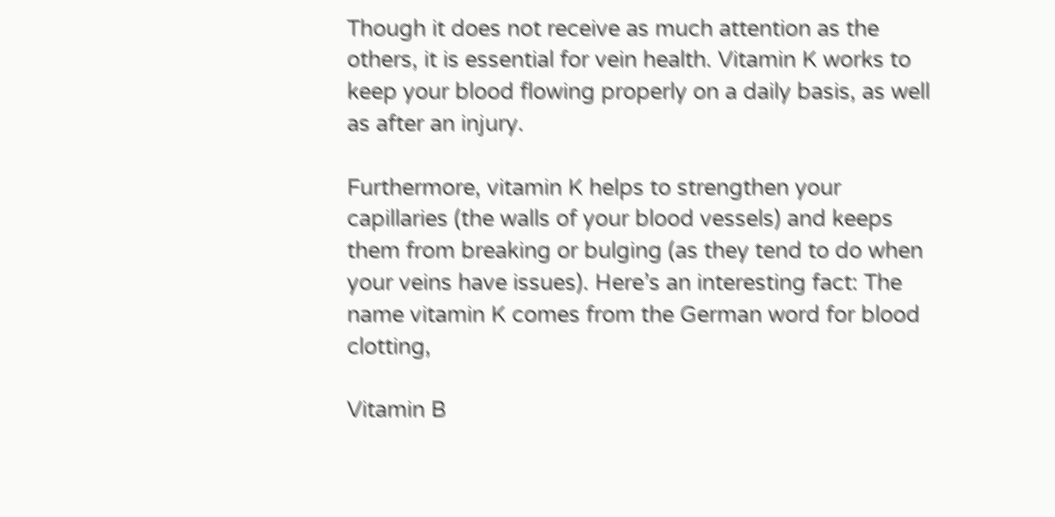Though it does not receive as much attention as the others, it is essential for vein health. Vitamin K works to keep your blood flowing properly on a daily basis, as well as after an injury.

Furthermore, vitamin K helps to strengthen your capillaries (the walls of your blood vessels) and keeps them from breaking or bulging (as they tend to do when your veins have issues). Here’s an interesting fact: The name vitamin K comes from the German word for blood clotting,

Vitamin B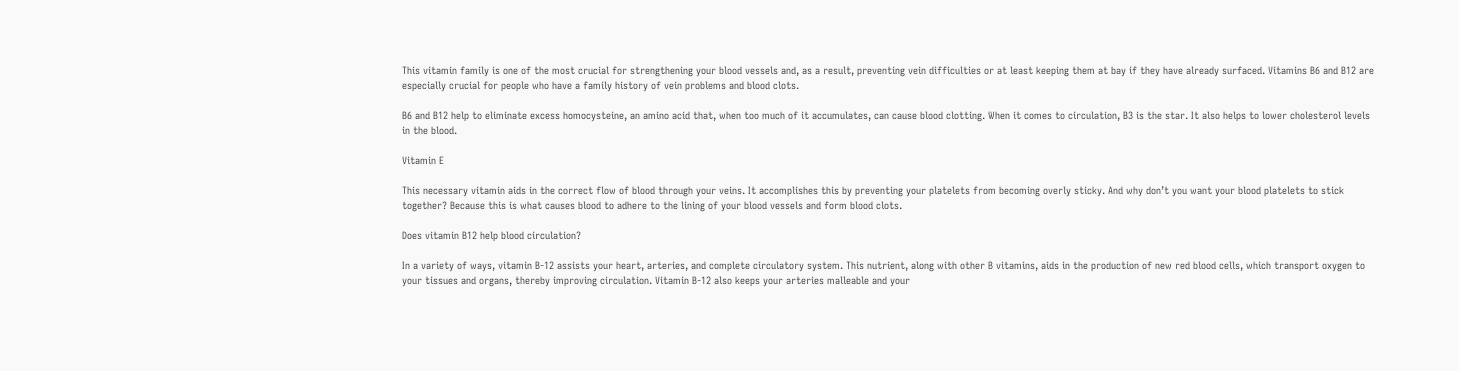This vitamin family is one of the most crucial for strengthening your blood vessels and, as a result, preventing vein difficulties or at least keeping them at bay if they have already surfaced. Vitamins B6 and B12 are especially crucial for people who have a family history of vein problems and blood clots.

B6 and B12 help to eliminate excess homocysteine, an amino acid that, when too much of it accumulates, can cause blood clotting. When it comes to circulation, B3 is the star. It also helps to lower cholesterol levels in the blood.

Vitamin E

This necessary vitamin aids in the correct flow of blood through your veins. It accomplishes this by preventing your platelets from becoming overly sticky. And why don’t you want your blood platelets to stick together? Because this is what causes blood to adhere to the lining of your blood vessels and form blood clots.

Does vitamin B12 help blood circulation?

In a variety of ways, vitamin B-12 assists your heart, arteries, and complete circulatory system. This nutrient, along with other B vitamins, aids in the production of new red blood cells, which transport oxygen to your tissues and organs, thereby improving circulation. Vitamin B-12 also keeps your arteries malleable and your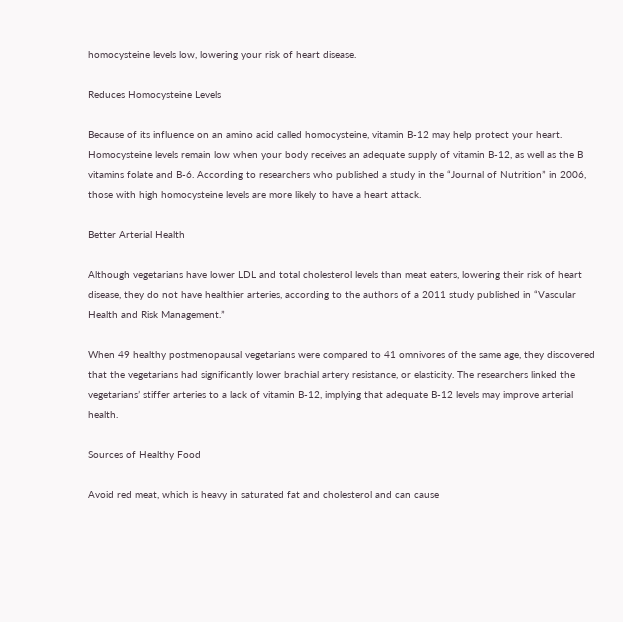homocysteine levels low, lowering your risk of heart disease.

Reduces Homocysteine Levels

Because of its influence on an amino acid called homocysteine, vitamin B-12 may help protect your heart. Homocysteine levels remain low when your body receives an adequate supply of vitamin B-12, as well as the B vitamins folate and B-6. According to researchers who published a study in the “Journal of Nutrition” in 2006, those with high homocysteine levels are more likely to have a heart attack.

Better Arterial Health

Although vegetarians have lower LDL and total cholesterol levels than meat eaters, lowering their risk of heart disease, they do not have healthier arteries, according to the authors of a 2011 study published in “Vascular Health and Risk Management.”

When 49 healthy postmenopausal vegetarians were compared to 41 omnivores of the same age, they discovered that the vegetarians had significantly lower brachial artery resistance, or elasticity. The researchers linked the vegetarians’ stiffer arteries to a lack of vitamin B-12, implying that adequate B-12 levels may improve arterial health.

Sources of Healthy Food

Avoid red meat, which is heavy in saturated fat and cholesterol and can cause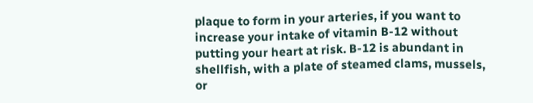plaque to form in your arteries, if you want to increase your intake of vitamin B-12 without putting your heart at risk. B-12 is abundant in shellfish, with a plate of steamed clams, mussels, or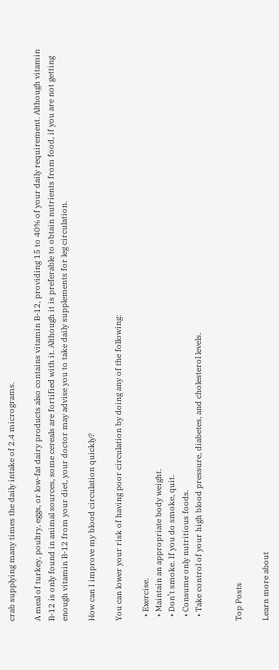crab supplying many times the daily intake of 2.4 micrograms.

A meal of turkey, poultry, eggs, or low-fat dairy products also contains vitamin B-12, providing 15 to 40% of your daily requirement. Although vitamin B-12 is only found in animal sources, some cereals are fortified with it. Although it is preferable to obtain nutrients from food, if you are not getting enough vitamin B-12 from your diet, your doctor may advise you to take daily supplements for leg circulation.

How can I improve my blood circulation quickly?

You can lower your risk of having poor circulation by doing any of the following:

  • Exercise.
  • Maintain an appropriate body weight.
  • Don’t smoke. If you do smoke, quit.
  • Consume only nutritious foods.
  • Take control of your high blood pressure, diabetes, and cholesterol levels.


Top Posts

Learn more about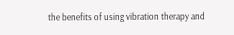the benefits of using vibration therapy and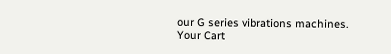our G series vibrations machines.
Your Cart